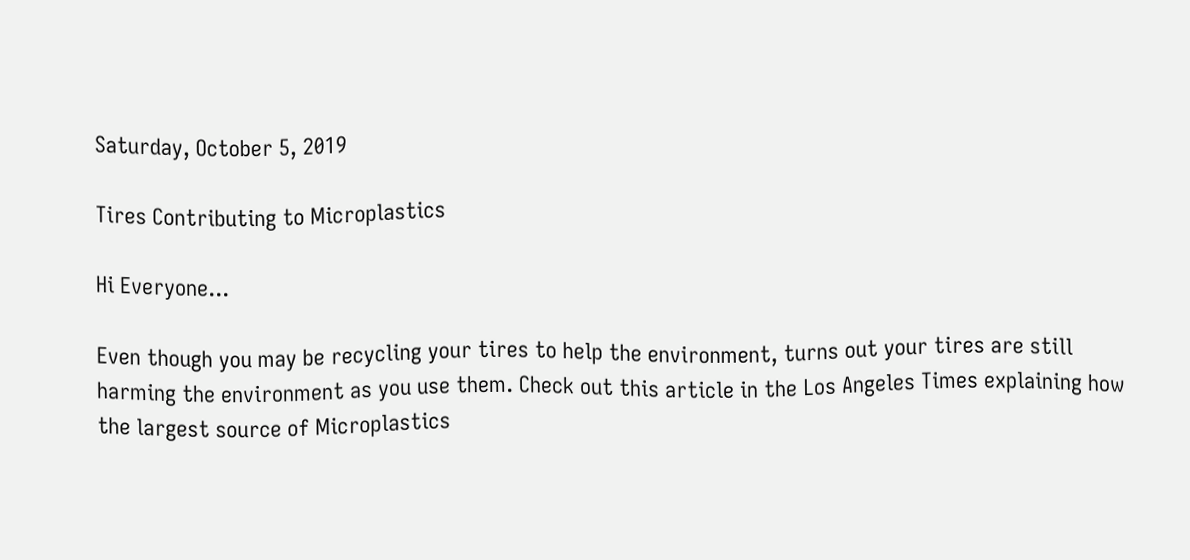Saturday, October 5, 2019

Tires Contributing to Microplastics

Hi Everyone...

Even though you may be recycling your tires to help the environment, turns out your tires are still harming the environment as you use them. Check out this article in the Los Angeles Times explaining how the largest source of Microplastics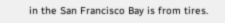in the San Francisco Bay is from tires.